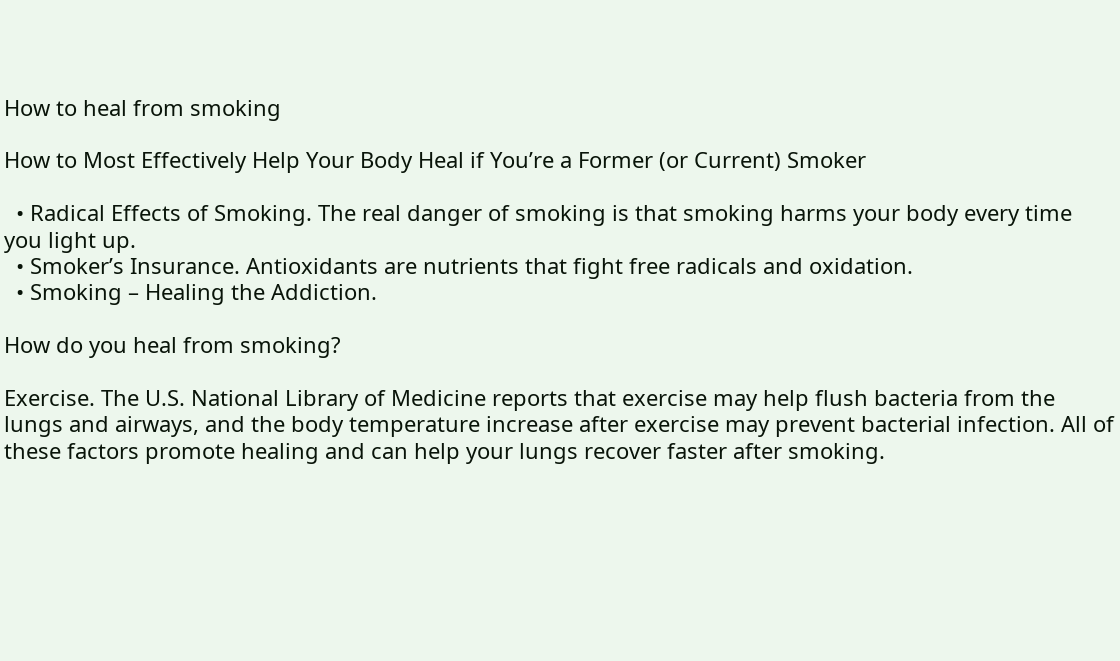How to heal from smoking

How to Most Effectively Help Your Body Heal if You’re a Former (or Current) Smoker

  • Radical Effects of Smoking. The real danger of smoking is that smoking harms your body every time you light up.
  • Smoker’s Insurance. Antioxidants are nutrients that fight free radicals and oxidation.
  • Smoking – Healing the Addiction.

How do you heal from smoking?

Exercise. The U.S. National Library of Medicine reports that exercise may help flush bacteria from the lungs and airways, and the body temperature increase after exercise may prevent bacterial infection. All of these factors promote healing and can help your lungs recover faster after smoking.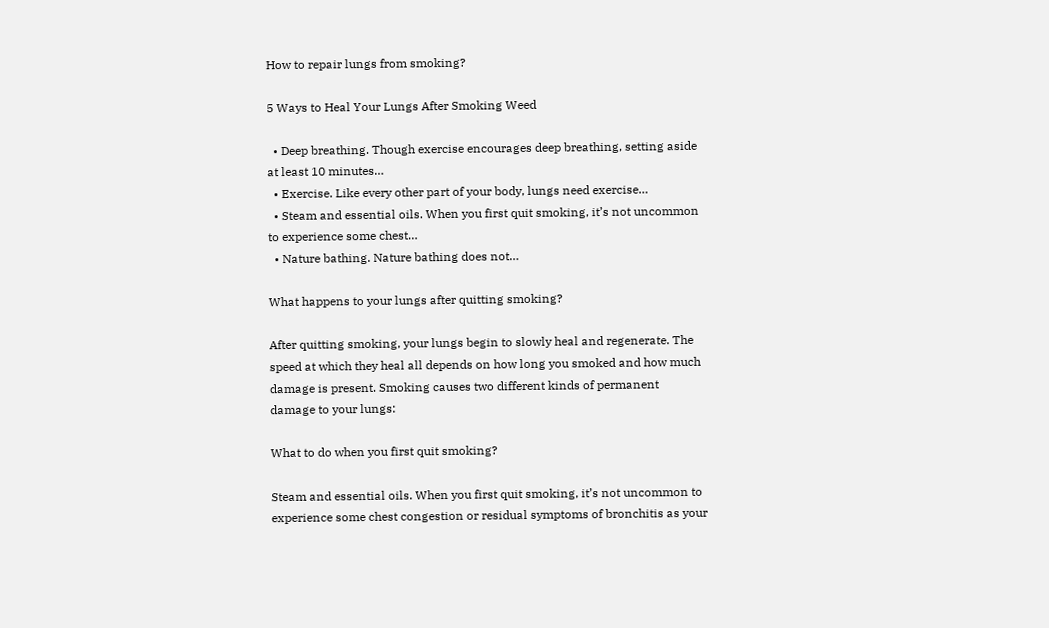How to repair lungs from smoking?

5 Ways to Heal Your Lungs After Smoking Weed

  • Deep breathing. Though exercise encourages deep breathing, setting aside at least 10 minutes…
  • Exercise. Like every other part of your body, lungs need exercise…
  • Steam and essential oils. When you first quit smoking, it’s not uncommon to experience some chest…
  • Nature bathing. Nature bathing does not…

What happens to your lungs after quitting smoking?

After quitting smoking, your lungs begin to slowly heal and regenerate. The speed at which they heal all depends on how long you smoked and how much damage is present. Smoking causes two different kinds of permanent damage to your lungs:

What to do when you first quit smoking?

Steam and essential oils. When you first quit smoking, it’s not uncommon to experience some chest congestion or residual symptoms of bronchitis as your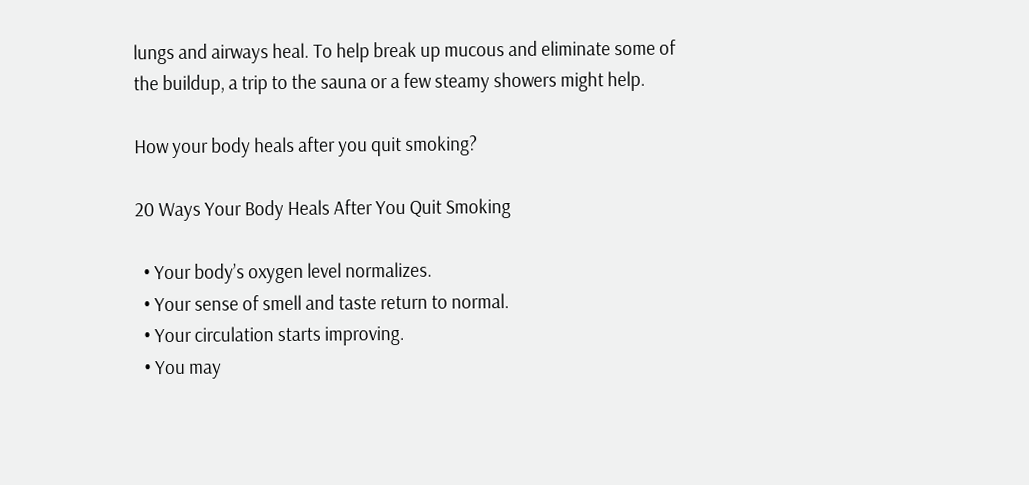lungs and airways heal. To help break up mucous and eliminate some of the buildup, a trip to the sauna or a few steamy showers might help.

How your body heals after you quit smoking?

20 Ways Your Body Heals After You Quit Smoking

  • Your body’s oxygen level normalizes.
  • Your sense of smell and taste return to normal.
  • Your circulation starts improving.
  • You may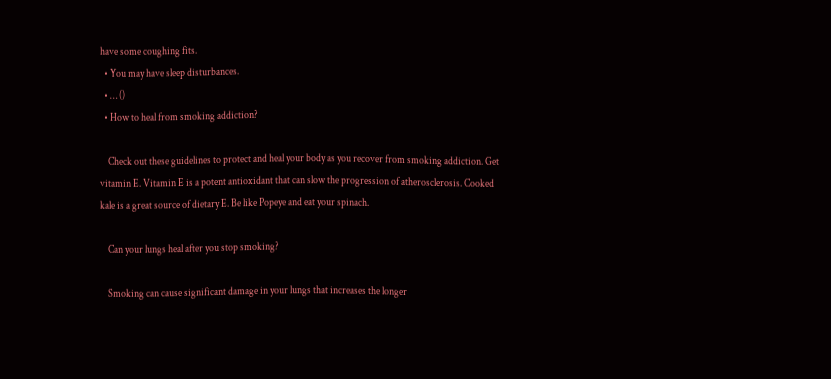have some coughing fits.
  • You may have sleep disturbances.
  • … ()
  • How to heal from smoking addiction?

    Check out these guidelines to protect and heal your body as you recover from smoking addiction. Get vitamin E. Vitamin E is a potent antioxidant that can slow the progression of atherosclerosis. Cooked kale is a great source of dietary E. Be like Popeye and eat your spinach.

    Can your lungs heal after you stop smoking?

    Smoking can cause significant damage in your lungs that increases the longer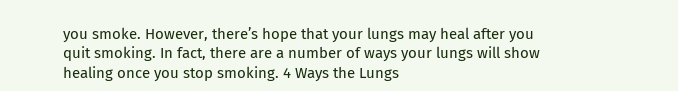you smoke. However, there’s hope that your lungs may heal after you quit smoking. In fact, there are a number of ways your lungs will show healing once you stop smoking. 4 Ways the Lungs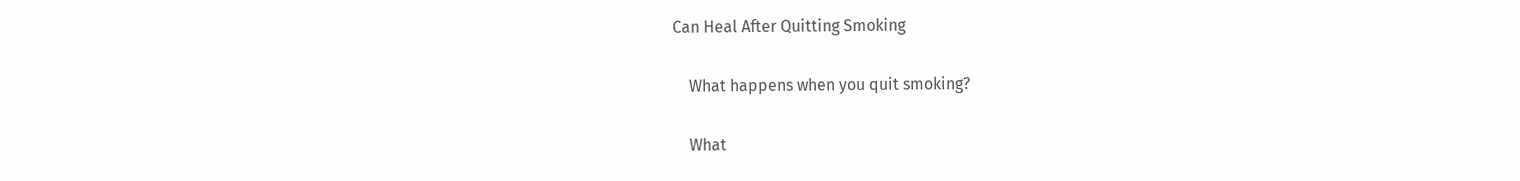Can Heal After Quitting Smoking

    What happens when you quit smoking?

    What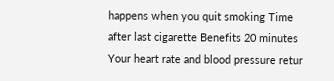happens when you quit smoking Time after last cigarette Benefits 20 minutes Your heart rate and blood pressure retur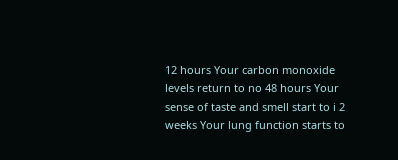12 hours Your carbon monoxide levels return to no 48 hours Your sense of taste and smell start to i 2 weeks Your lung function starts to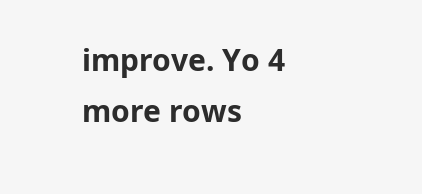improve. Yo 4 more rows